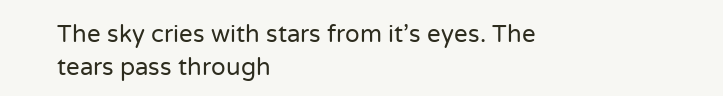The sky cries with stars from it’s eyes. The tears pass through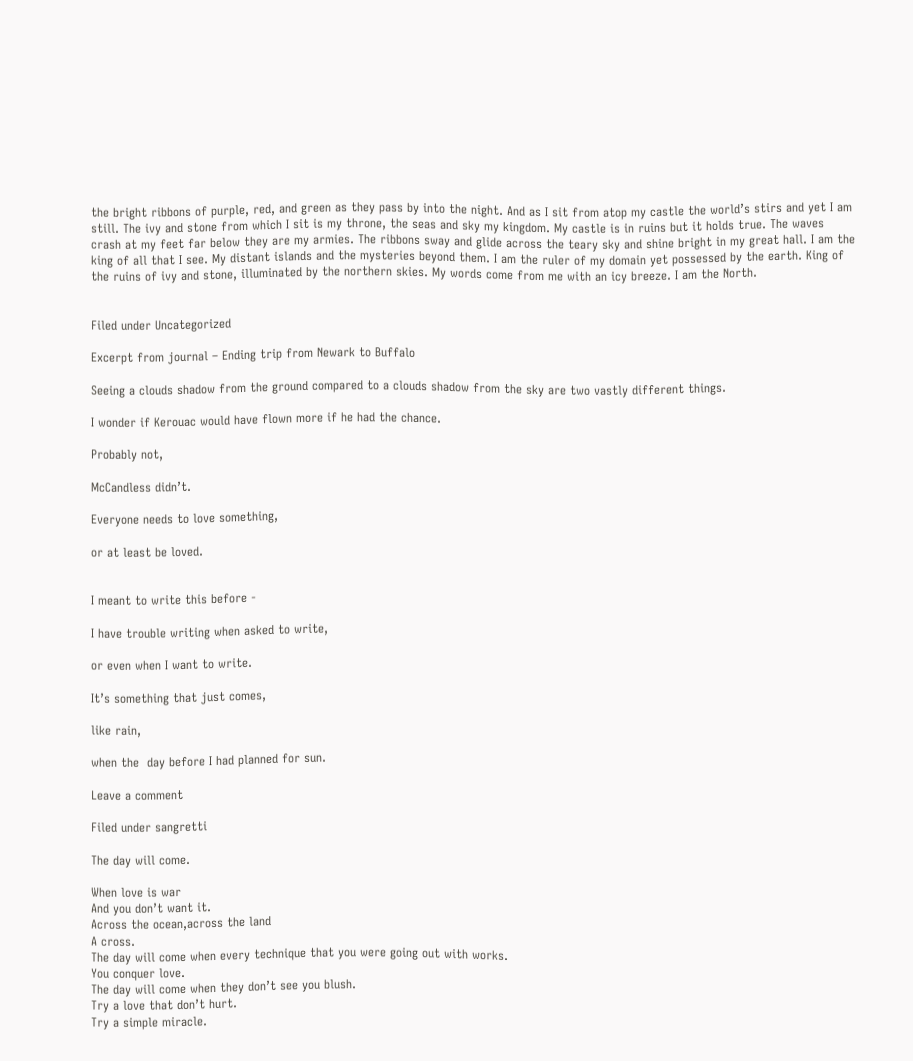the bright ribbons of purple, red, and green as they pass by into the night. And as I sit from atop my castle the world’s stirs and yet I am still. The ivy and stone from which I sit is my throne, the seas and sky my kingdom. My castle is in ruins but it holds true. The waves crash at my feet far below they are my armies. The ribbons sway and glide across the teary sky and shine bright in my great hall. I am the king of all that I see. My distant islands and the mysteries beyond them. I am the ruler of my domain yet possessed by the earth. King of the ruins of ivy and stone, illuminated by the northern skies. My words come from me with an icy breeze. I am the North.


Filed under Uncategorized

Excerpt from journal – Ending trip from Newark to Buffalo

Seeing a clouds shadow from the ground compared to a clouds shadow from the sky are two vastly different things.

I wonder if Kerouac would have flown more if he had the chance.

Probably not,

McCandless didn’t.

Everyone needs to love something,

or at least be loved.


I meant to write this before -

I have trouble writing when asked to write,

or even when I want to write.

It’s something that just comes,

like rain,

when the  day before I had planned for sun.

Leave a comment

Filed under sangretti

The day will come.

When love is war
And you don’t want it.
Across the ocean,across the land
A cross.
The day will come when every technique that you were going out with works.
You conquer love.
The day will come when they don’t see you blush.
Try a love that don’t hurt.
Try a simple miracle.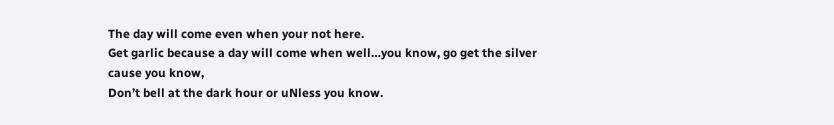The day will come even when your not here.
Get garlic because a day will come when well…you know, go get the silver cause you know,
Don’t bell at the dark hour or uNless you know.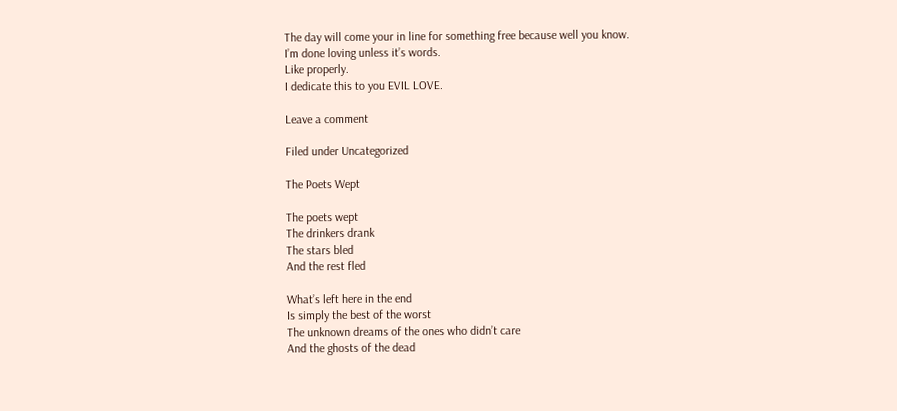The day will come your in line for something free because well you know.
I’m done loving unless it’s words.
Like properly.
I dedicate this to you EVIL LOVE.

Leave a comment

Filed under Uncategorized

The Poets Wept

The poets wept
The drinkers drank
The stars bled
And the rest fled

What’s left here in the end
Is simply the best of the worst
The unknown dreams of the ones who didn’t care
And the ghosts of the dead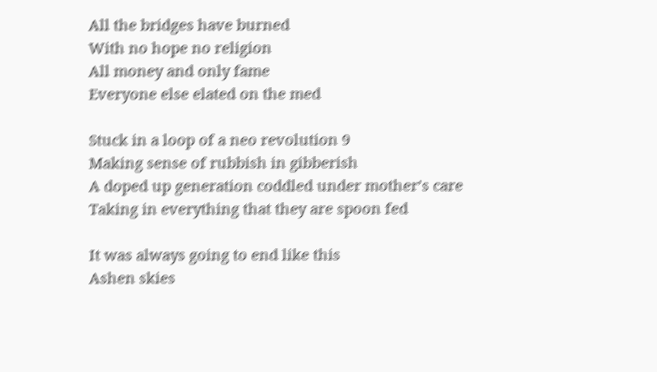All the bridges have burned
With no hope no religion
All money and only fame
Everyone else elated on the med

Stuck in a loop of a neo revolution 9
Making sense of rubbish in gibberish
A doped up generation coddled under mother’s care
Taking in everything that they are spoon fed

It was always going to end like this
Ashen skies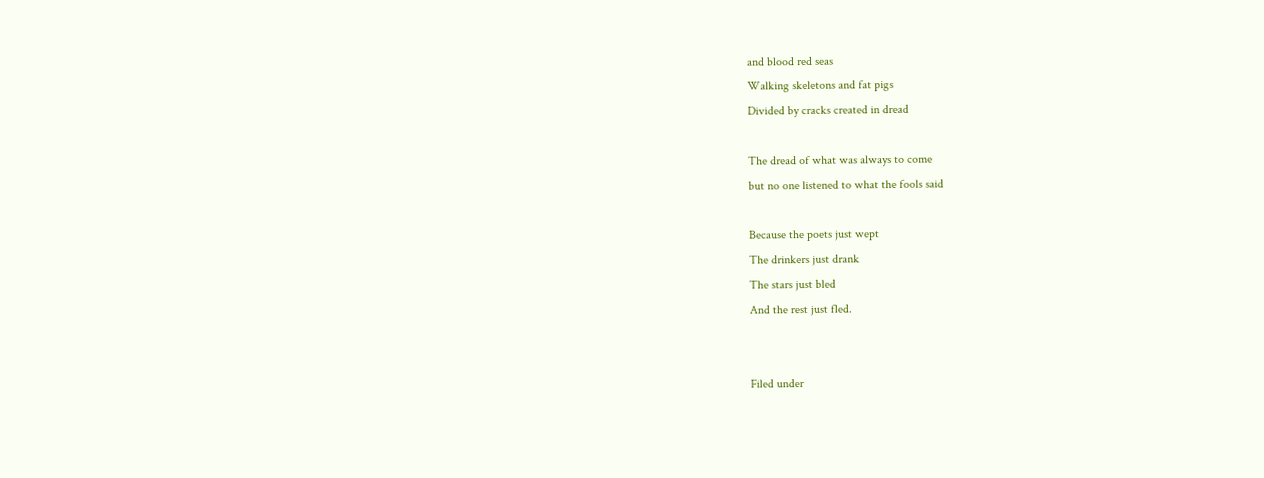and blood red seas
Walking skeletons and fat pigs
Divided by cracks created in dread

The dread of what was always to come
but no one listened to what the fools said

Because the poets just wept
The drinkers just drank
The stars just bled
And the rest just fled.


Filed under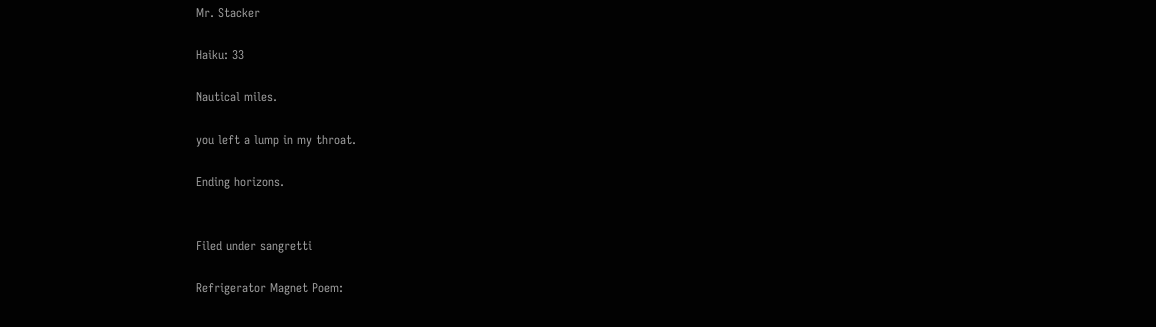Mr. Stacker

Haiku: 33

Nautical miles.

you left a lump in my throat.

Ending horizons.


Filed under sangretti

Refrigerator Magnet Poem: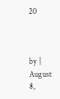20



by | August 8,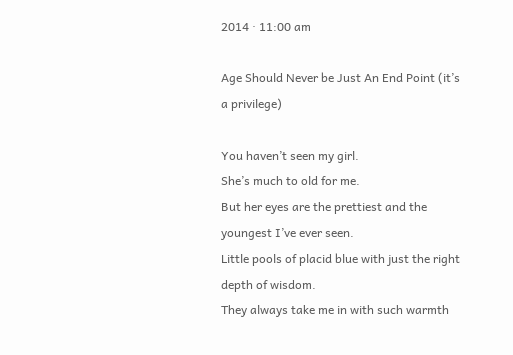2014 · 11:00 am

Age Should Never be Just An End Point (it’s a privilege)

You haven’t seen my girl.
She’s much to old for me.
But her eyes are the prettiest and the youngest I’ve ever seen.
Little pools of placid blue with just the right depth of wisdom.
They always take me in with such warmth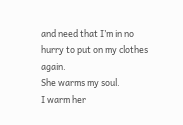and need that I’m in no hurry to put on my clothes again.
She warms my soul.
I warm her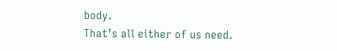body.
That’s all either of us need.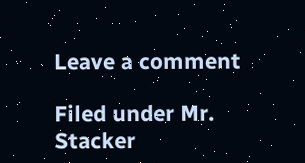Leave a comment

Filed under Mr. Stacker